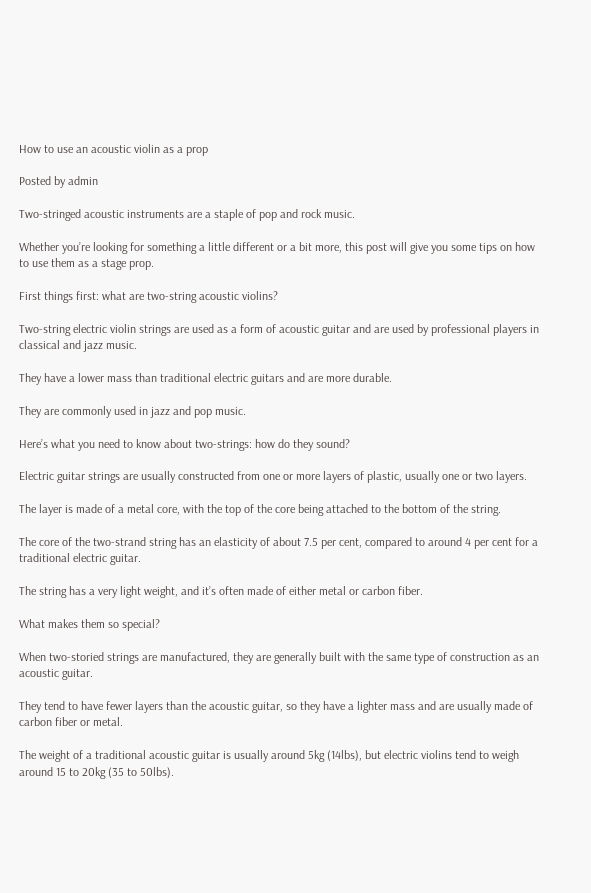How to use an acoustic violin as a prop

Posted by admin

Two-stringed acoustic instruments are a staple of pop and rock music.

Whether you’re looking for something a little different or a bit more, this post will give you some tips on how to use them as a stage prop.

First things first: what are two-string acoustic violins?

Two-string electric violin strings are used as a form of acoustic guitar and are used by professional players in classical and jazz music.

They have a lower mass than traditional electric guitars and are more durable.

They are commonly used in jazz and pop music.

Here’s what you need to know about two-strings: how do they sound?

Electric guitar strings are usually constructed from one or more layers of plastic, usually one or two layers.

The layer is made of a metal core, with the top of the core being attached to the bottom of the string.

The core of the two-strand string has an elasticity of about 7.5 per cent, compared to around 4 per cent for a traditional electric guitar.

The string has a very light weight, and it’s often made of either metal or carbon fiber.

What makes them so special?

When two-storied strings are manufactured, they are generally built with the same type of construction as an acoustic guitar.

They tend to have fewer layers than the acoustic guitar, so they have a lighter mass and are usually made of carbon fiber or metal.

The weight of a traditional acoustic guitar is usually around 5kg (14lbs), but electric violins tend to weigh around 15 to 20kg (35 to 50lbs).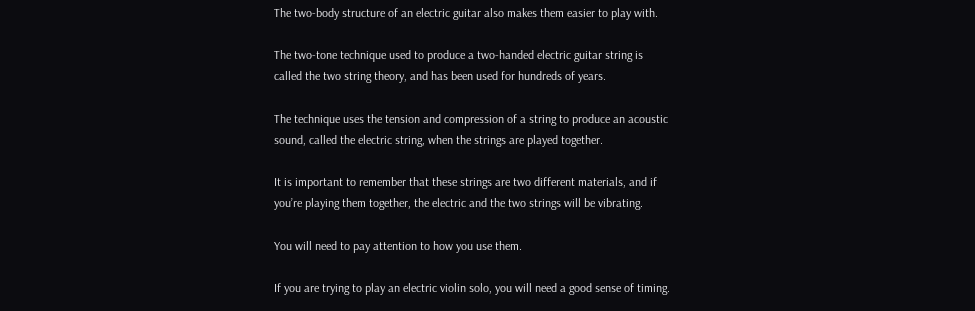The two-body structure of an electric guitar also makes them easier to play with.

The two-tone technique used to produce a two-handed electric guitar string is called the two string theory, and has been used for hundreds of years.

The technique uses the tension and compression of a string to produce an acoustic sound, called the electric string, when the strings are played together.

It is important to remember that these strings are two different materials, and if you’re playing them together, the electric and the two strings will be vibrating.

You will need to pay attention to how you use them.

If you are trying to play an electric violin solo, you will need a good sense of timing.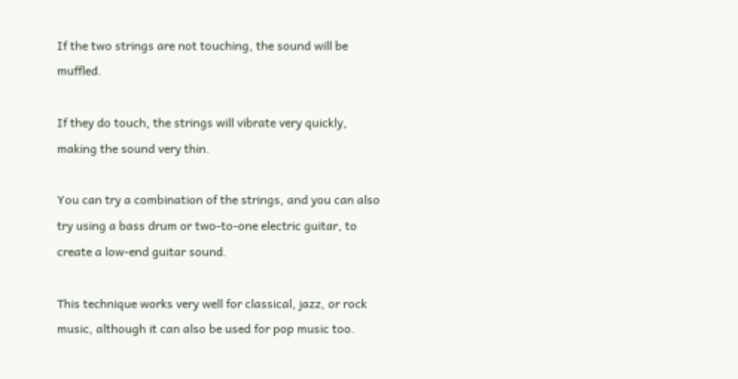If the two strings are not touching, the sound will be muffled.

If they do touch, the strings will vibrate very quickly, making the sound very thin.

You can try a combination of the strings, and you can also try using a bass drum or two-to-one electric guitar, to create a low-end guitar sound.

This technique works very well for classical, jazz, or rock music, although it can also be used for pop music too.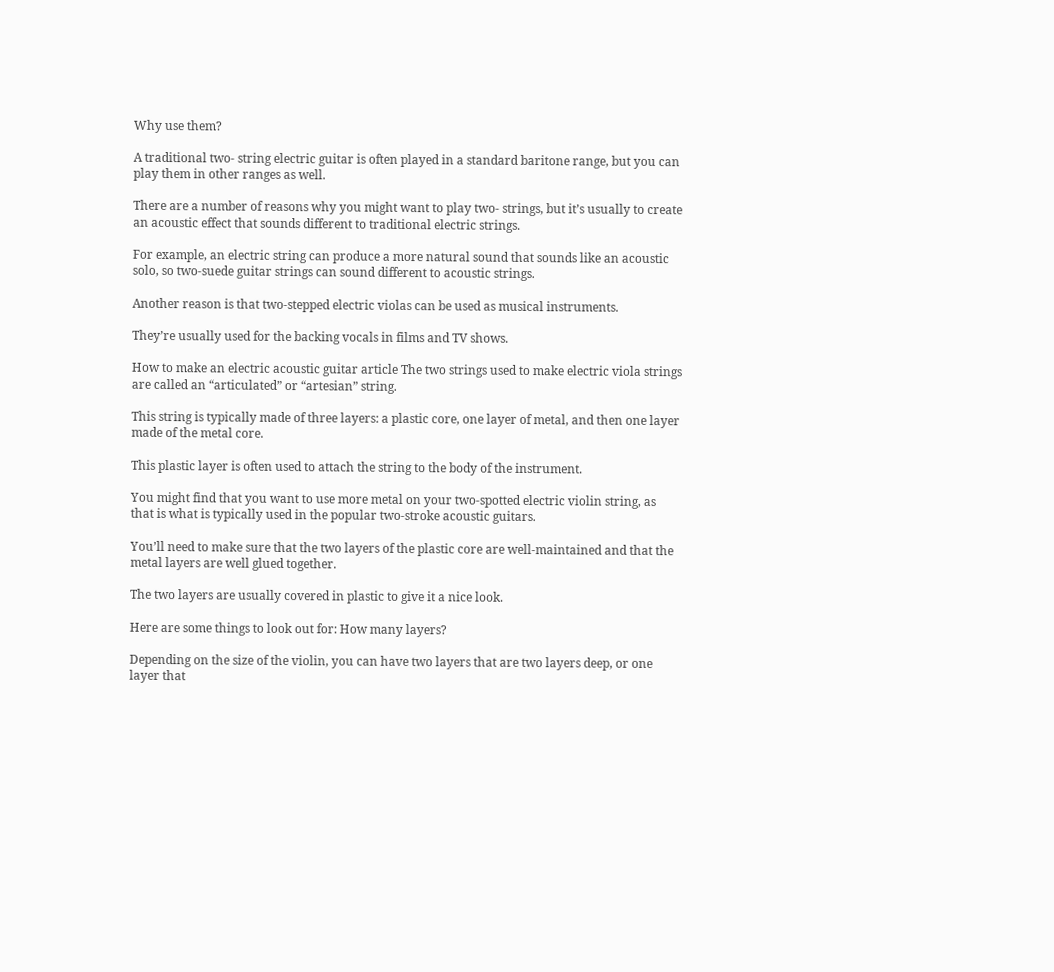Why use them?

A traditional two- string electric guitar is often played in a standard baritone range, but you can play them in other ranges as well.

There are a number of reasons why you might want to play two- strings, but it’s usually to create an acoustic effect that sounds different to traditional electric strings.

For example, an electric string can produce a more natural sound that sounds like an acoustic solo, so two-suede guitar strings can sound different to acoustic strings.

Another reason is that two-stepped electric violas can be used as musical instruments.

They’re usually used for the backing vocals in films and TV shows.

How to make an electric acoustic guitar article The two strings used to make electric viola strings are called an “articulated” or “artesian” string.

This string is typically made of three layers: a plastic core, one layer of metal, and then one layer made of the metal core.

This plastic layer is often used to attach the string to the body of the instrument.

You might find that you want to use more metal on your two-spotted electric violin string, as that is what is typically used in the popular two-stroke acoustic guitars.

You’ll need to make sure that the two layers of the plastic core are well-maintained and that the metal layers are well glued together.

The two layers are usually covered in plastic to give it a nice look.

Here are some things to look out for: How many layers?

Depending on the size of the violin, you can have two layers that are two layers deep, or one layer that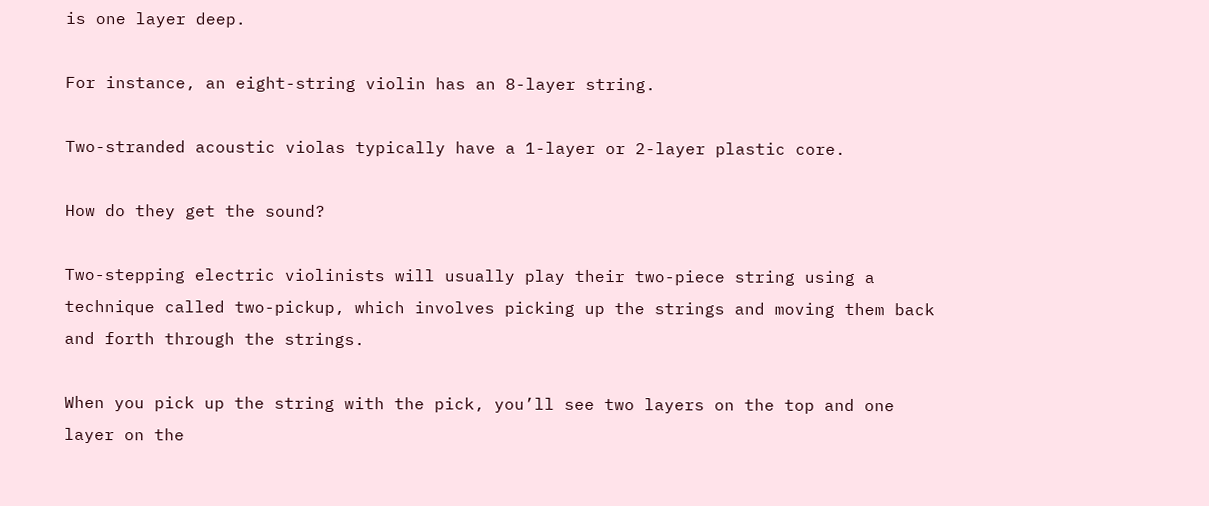is one layer deep.

For instance, an eight-string violin has an 8-layer string.

Two-stranded acoustic violas typically have a 1-layer or 2-layer plastic core.

How do they get the sound?

Two-stepping electric violinists will usually play their two-piece string using a technique called two-pickup, which involves picking up the strings and moving them back and forth through the strings.

When you pick up the string with the pick, you’ll see two layers on the top and one layer on the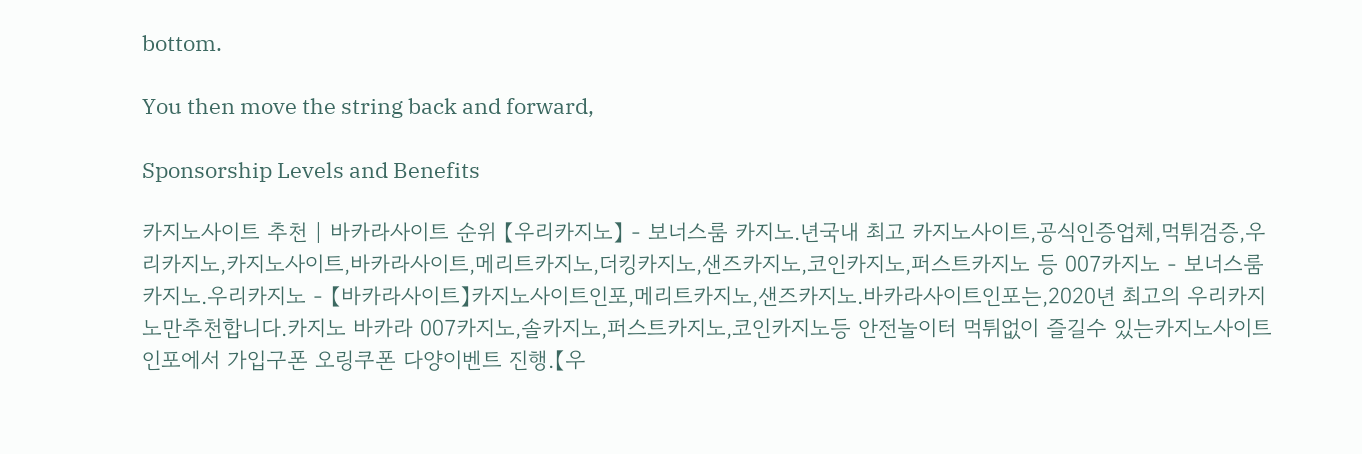bottom.

You then move the string back and forward,

Sponsorship Levels and Benefits

카지노사이트 추천 | 바카라사이트 순위 【우리카지노】 - 보너스룸 카지노.년국내 최고 카지노사이트,공식인증업체,먹튀검증,우리카지노,카지노사이트,바카라사이트,메리트카지노,더킹카지노,샌즈카지노,코인카지노,퍼스트카지노 등 007카지노 - 보너스룸 카지노.우리카지노 - 【바카라사이트】카지노사이트인포,메리트카지노,샌즈카지노.바카라사이트인포는,2020년 최고의 우리카지노만추천합니다.카지노 바카라 007카지노,솔카지노,퍼스트카지노,코인카지노등 안전놀이터 먹튀없이 즐길수 있는카지노사이트인포에서 가입구폰 오링쿠폰 다양이벤트 진행.【우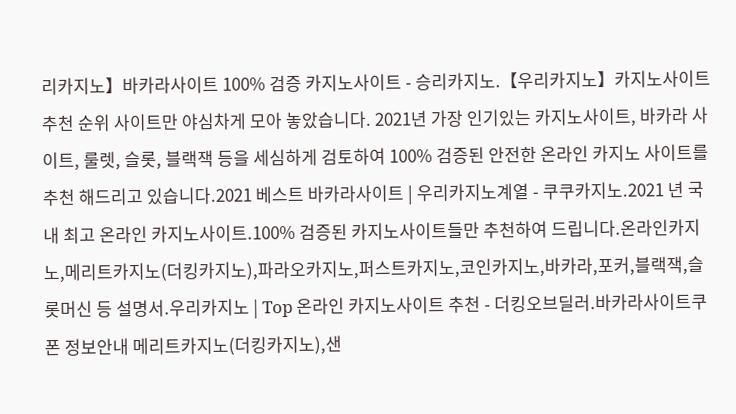리카지노】바카라사이트 100% 검증 카지노사이트 - 승리카지노.【우리카지노】카지노사이트 추천 순위 사이트만 야심차게 모아 놓았습니다. 2021년 가장 인기있는 카지노사이트, 바카라 사이트, 룰렛, 슬롯, 블랙잭 등을 세심하게 검토하여 100% 검증된 안전한 온라인 카지노 사이트를 추천 해드리고 있습니다.2021 베스트 바카라사이트 | 우리카지노계열 - 쿠쿠카지노.2021 년 국내 최고 온라인 카지노사이트.100% 검증된 카지노사이트들만 추천하여 드립니다.온라인카지노,메리트카지노(더킹카지노),파라오카지노,퍼스트카지노,코인카지노,바카라,포커,블랙잭,슬롯머신 등 설명서.우리카지노 | Top 온라인 카지노사이트 추천 - 더킹오브딜러.바카라사이트쿠폰 정보안내 메리트카지노(더킹카지노),샌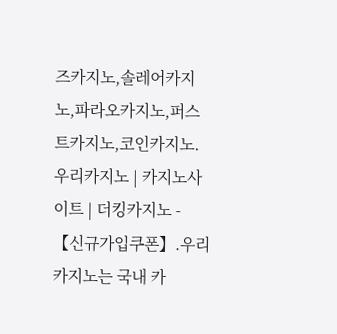즈카지노,솔레어카지노,파라오카지노,퍼스트카지노,코인카지노.우리카지노 | 카지노사이트 | 더킹카지노 - 【신규가입쿠폰】.우리카지노는 국내 카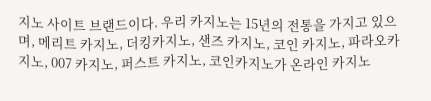지노 사이트 브랜드이다. 우리 카지노는 15년의 전통을 가지고 있으며, 메리트 카지노, 더킹카지노, 샌즈 카지노, 코인 카지노, 파라오카지노, 007 카지노, 퍼스트 카지노, 코인카지노가 온라인 카지노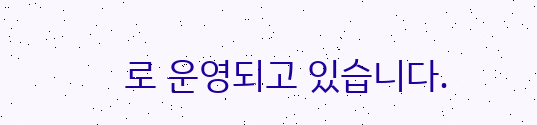로 운영되고 있습니다.